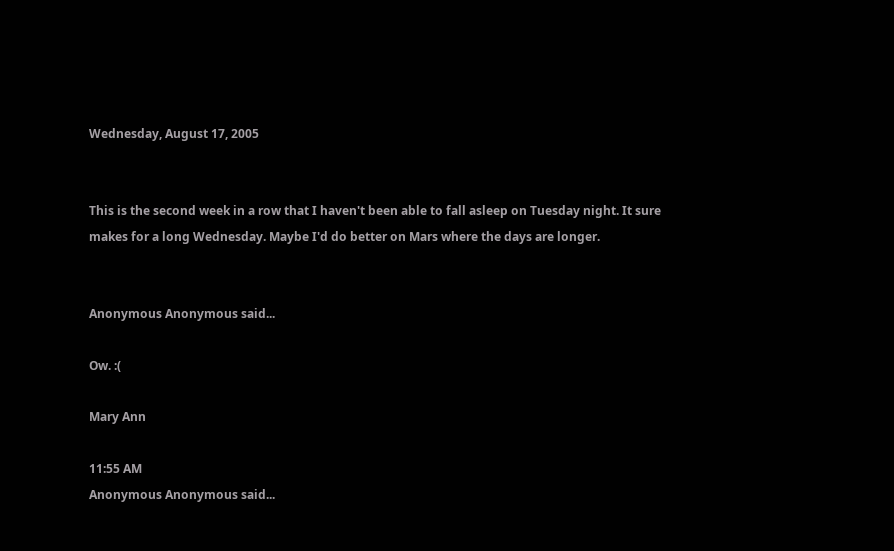Wednesday, August 17, 2005


This is the second week in a row that I haven't been able to fall asleep on Tuesday night. It sure makes for a long Wednesday. Maybe I'd do better on Mars where the days are longer.


Anonymous Anonymous said...

Ow. :(

Mary Ann

11:55 AM
Anonymous Anonymous said...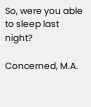So, were you able to sleep last night?

Concerned, M.A.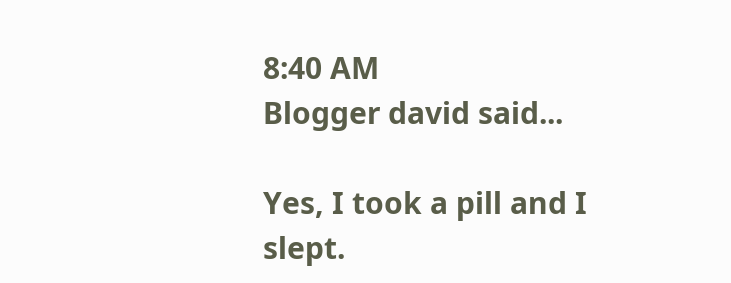8:40 AM
Blogger david said...

Yes, I took a pill and I slept.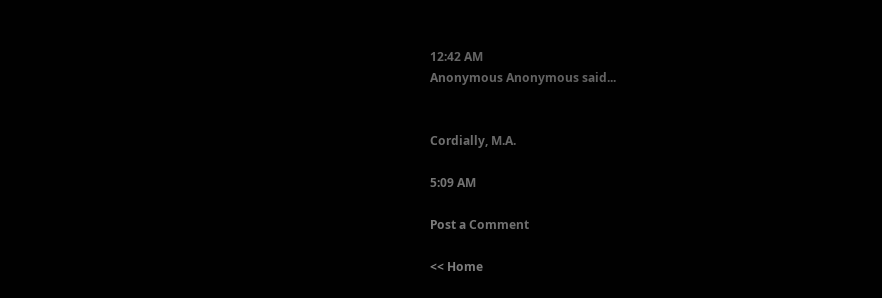12:42 AM
Anonymous Anonymous said...


Cordially, M.A.

5:09 AM

Post a Comment

<< Home